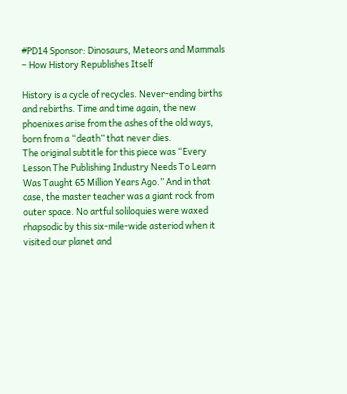#PD14 Sponsor: Dinosaurs, Meteors and Mammals – How History Republishes Itself

History is a cycle of recycles. Never-ending births and rebirths. Time and time again, the new phoenixes arise from the ashes of the old ways, born from a “death” that never dies.
The original subtitle for this piece was “Every Lesson The Publishing Industry Needs To Learn Was Taught 65 Million Years Ago.” And in that case, the master teacher was a giant rock from outer space. No artful soliloquies were waxed rhapsodic by this six-mile-wide asteriod when it visited our planet and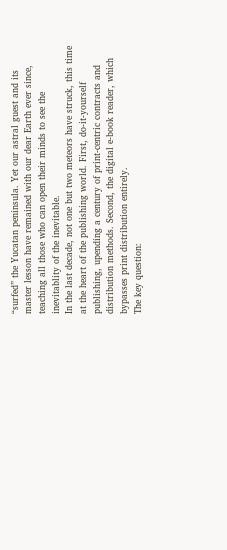“surfed” the Yucatan peninsula. Yet our astral guest and its master lesson have remained with our dear Earth ever since, teaching all those who can open their minds to see the inevitablity of the inevitable.
In the last decade, not one but two meteors have struck, this time at the heart of the publishing world. First, do-it-yourself publishing, upending a century of print-centric contracts and distribution methods. Second, the digital e-book reader, which bypasses print distribution entirely.
The key question: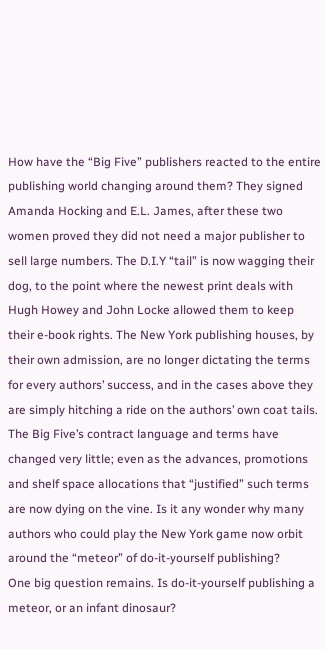How have the “Big Five” publishers reacted to the entire publishing world changing around them? They signed Amanda Hocking and E.L. James, after these two women proved they did not need a major publisher to sell large numbers. The D.I.Y “tail” is now wagging their dog, to the point where the newest print deals with Hugh Howey and John Locke allowed them to keep their e-book rights. The New York publishing houses, by their own admission, are no longer dictating the terms for every authors’ success, and in the cases above they are simply hitching a ride on the authors’ own coat tails.
The Big Five’s contract language and terms have changed very little; even as the advances, promotions and shelf space allocations that “justified” such terms are now dying on the vine. Is it any wonder why many authors who could play the New York game now orbit around the “meteor” of do-it-yourself publishing?
One big question remains. Is do-it-yourself publishing a meteor, or an infant dinosaur?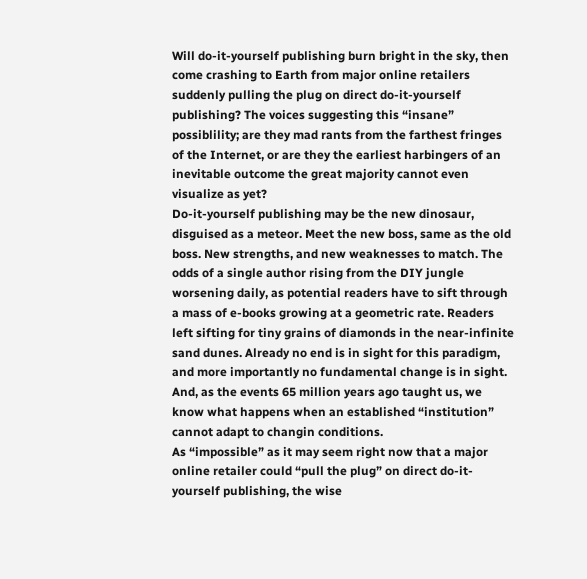Will do-it-yourself publishing burn bright in the sky, then come crashing to Earth from major online retailers suddenly pulling the plug on direct do-it-yourself publishing? The voices suggesting this “insane” possiblility; are they mad rants from the farthest fringes of the Internet, or are they the earliest harbingers of an inevitable outcome the great majority cannot even visualize as yet?
Do-it-yourself publishing may be the new dinosaur, disguised as a meteor. Meet the new boss, same as the old boss. New strengths, and new weaknesses to match. The odds of a single author rising from the DIY jungle worsening daily, as potential readers have to sift through a mass of e-books growing at a geometric rate. Readers left sifting for tiny grains of diamonds in the near-infinite sand dunes. Already no end is in sight for this paradigm, and more importantly no fundamental change is in sight. And, as the events 65 million years ago taught us, we know what happens when an established “institution” cannot adapt to changin conditions.
As “impossible” as it may seem right now that a major online retailer could “pull the plug” on direct do-it-yourself publishing, the wise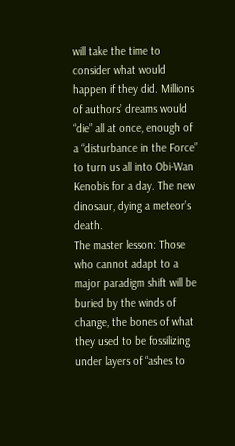will take the time to consider what would happen if they did. Millions of authors’ dreams would “die” all at once, enough of a “disturbance in the Force” to turn us all into Obi-Wan Kenobis for a day. The new dinosaur, dying a meteor’s death.
The master lesson: Those who cannot adapt to a major paradigm shift will be buried by the winds of change, the bones of what they used to be fossilizing under layers of “ashes to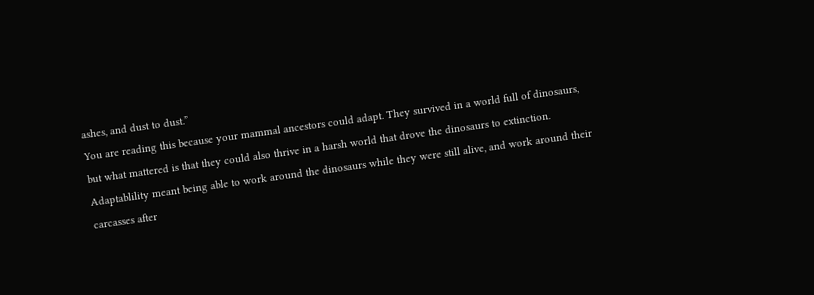ashes, and dust to dust.”
You are reading this because your mammal ancestors could adapt. They survived in a world full of dinosaurs, but what mattered is that they could also thrive in a harsh world that drove the dinosaurs to extinction. Adaptablility meant being able to work around the dinosaurs while they were still alive, and work around their carcasses after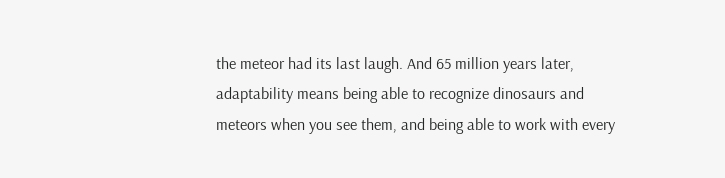the meteor had its last laugh. And 65 million years later, adaptability means being able to recognize dinosaurs and meteors when you see them, and being able to work with every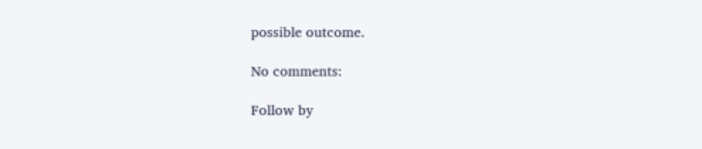possible outcome.

No comments:

Follow by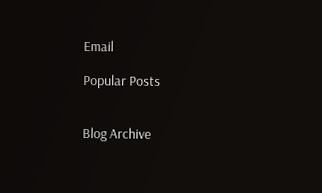Email

Popular Posts


Blog Archive